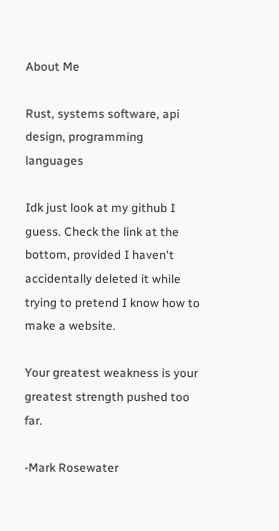About Me

Rust, systems software, api design, programming languages

Idk just look at my github I guess. Check the link at the bottom, provided I haven't accidentally deleted it while trying to pretend I know how to make a website.

Your greatest weakness is your greatest strength pushed too far.

-Mark Rosewater